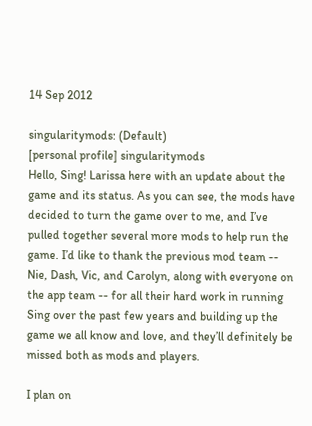14 Sep 2012

singularitymods: (Default)
[personal profile] singularitymods
Hello, Sing! Larissa here with an update about the game and its status. As you can see, the mods have decided to turn the game over to me, and I’ve pulled together several more mods to help run the game. I’d like to thank the previous mod team -- Nie, Dash, Vic, and Carolyn, along with everyone on the app team -- for all their hard work in running Sing over the past few years and building up the game we all know and love, and they’ll definitely be missed both as mods and players.

I plan on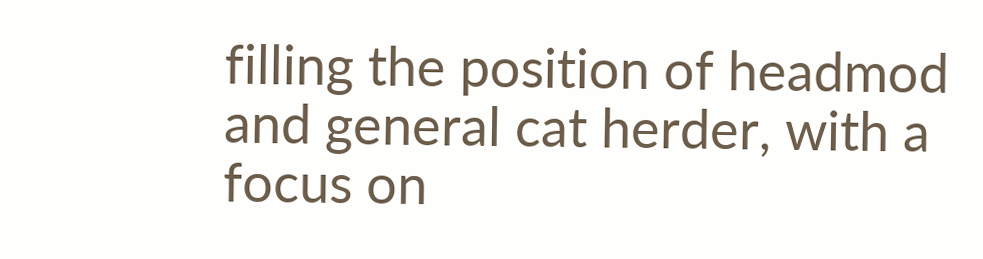filling the position of headmod and general cat herder, with a focus on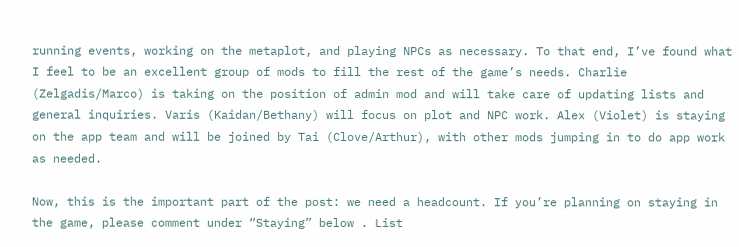running events, working on the metaplot, and playing NPCs as necessary. To that end, I’ve found what I feel to be an excellent group of mods to fill the rest of the game’s needs. Charlie (Zelgadis/Marco) is taking on the position of admin mod and will take care of updating lists and general inquiries. Varis (Kaidan/Bethany) will focus on plot and NPC work. Alex (Violet) is staying on the app team and will be joined by Tai (Clove/Arthur), with other mods jumping in to do app work as needed.

Now, this is the important part of the post: we need a headcount. If you’re planning on staying in the game, please comment under “Staying” below . List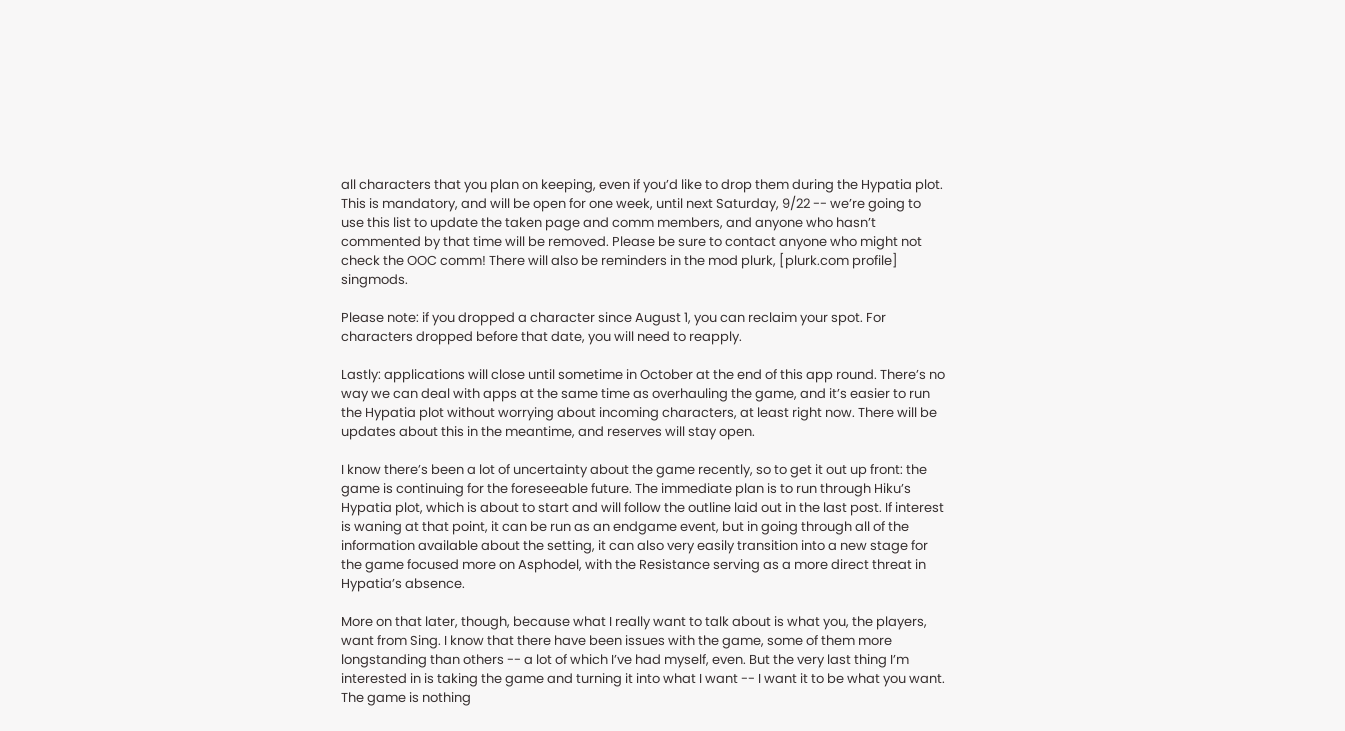all characters that you plan on keeping, even if you’d like to drop them during the Hypatia plot. This is mandatory, and will be open for one week, until next Saturday, 9/22 -- we’re going to use this list to update the taken page and comm members, and anyone who hasn’t commented by that time will be removed. Please be sure to contact anyone who might not check the OOC comm! There will also be reminders in the mod plurk, [plurk.com profile] singmods.

Please note: if you dropped a character since August 1, you can reclaim your spot. For characters dropped before that date, you will need to reapply.

Lastly: applications will close until sometime in October at the end of this app round. There’s no way we can deal with apps at the same time as overhauling the game, and it’s easier to run the Hypatia plot without worrying about incoming characters, at least right now. There will be updates about this in the meantime, and reserves will stay open.

I know there’s been a lot of uncertainty about the game recently, so to get it out up front: the game is continuing for the foreseeable future. The immediate plan is to run through Hiku’s Hypatia plot, which is about to start and will follow the outline laid out in the last post. If interest is waning at that point, it can be run as an endgame event, but in going through all of the information available about the setting, it can also very easily transition into a new stage for the game focused more on Asphodel, with the Resistance serving as a more direct threat in Hypatia’s absence.

More on that later, though, because what I really want to talk about is what you, the players, want from Sing. I know that there have been issues with the game, some of them more longstanding than others -- a lot of which I’ve had myself, even. But the very last thing I’m interested in is taking the game and turning it into what I want -- I want it to be what you want. The game is nothing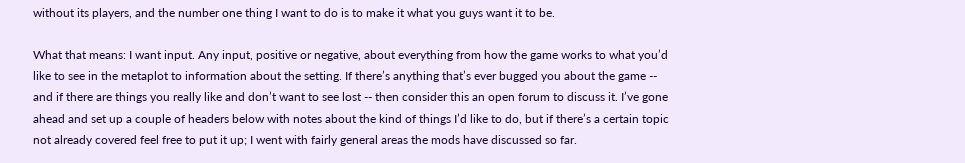without its players, and the number one thing I want to do is to make it what you guys want it to be.

What that means: I want input. Any input, positive or negative, about everything from how the game works to what you’d like to see in the metaplot to information about the setting. If there’s anything that’s ever bugged you about the game -- and if there are things you really like and don’t want to see lost -- then consider this an open forum to discuss it. I’ve gone ahead and set up a couple of headers below with notes about the kind of things I’d like to do, but if there’s a certain topic not already covered feel free to put it up; I went with fairly general areas the mods have discussed so far.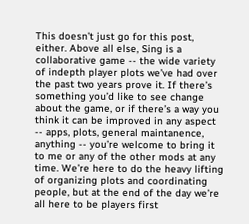This doesn’t just go for this post, either. Above all else, Sing is a collaborative game -- the wide variety of indepth player plots we’ve had over the past two years prove it. If there’s something you’d like to see change about the game, or if there’s a way you think it can be improved in any aspect -- apps, plots, general maintanence, anything -- you’re welcome to bring it to me or any of the other mods at any time. We’re here to do the heavy lifting of organizing plots and coordinating people, but at the end of the day we’re all here to be players first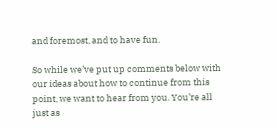and foremost, and to have fun.

So while we’ve put up comments below with our ideas about how to continue from this point, we want to hear from you. You’re all just as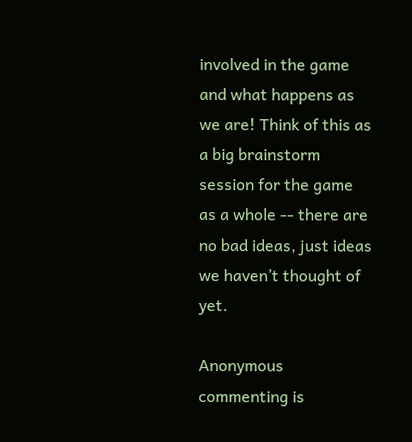involved in the game and what happens as we are! Think of this as a big brainstorm session for the game as a whole -- there are no bad ideas, just ideas we haven’t thought of yet.

Anonymous commenting is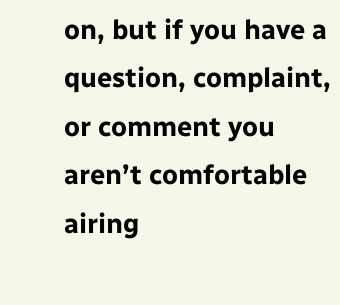on, but if you have a question, complaint, or comment you aren’t comfortable airing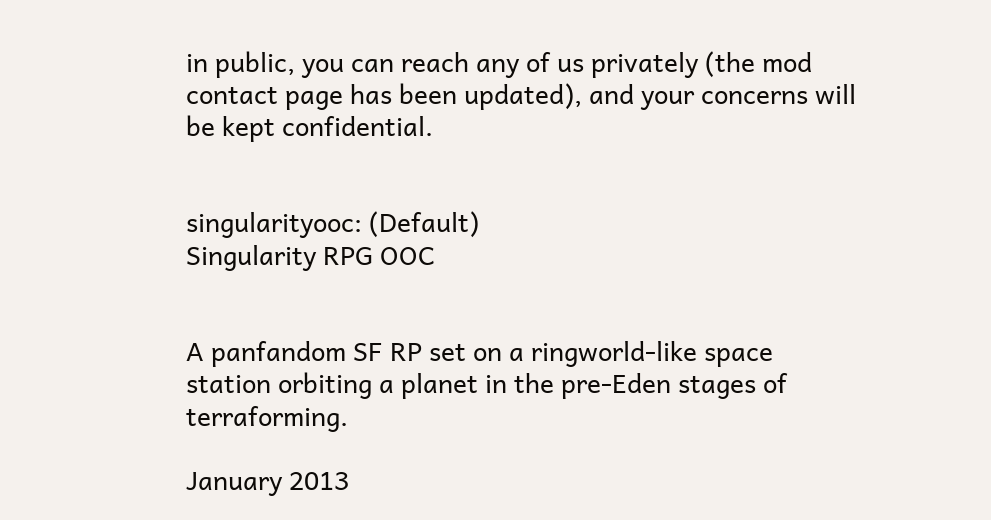in public, you can reach any of us privately (the mod contact page has been updated), and your concerns will be kept confidential.


singularityooc: (Default)
Singularity RPG OOC


A panfandom SF RP set on a ringworld-like space station orbiting a planet in the pre-Eden stages of terraforming.

January 2013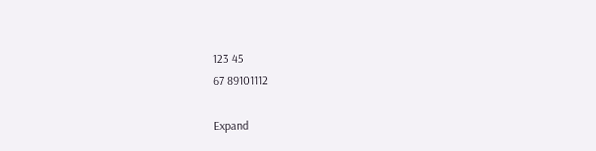123 45
67 89101112

Expand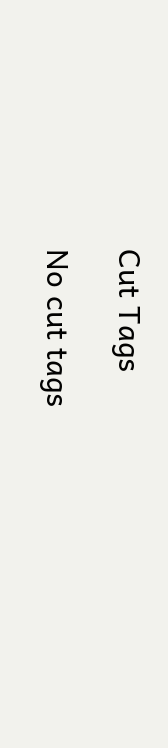Cut Tags

No cut tags